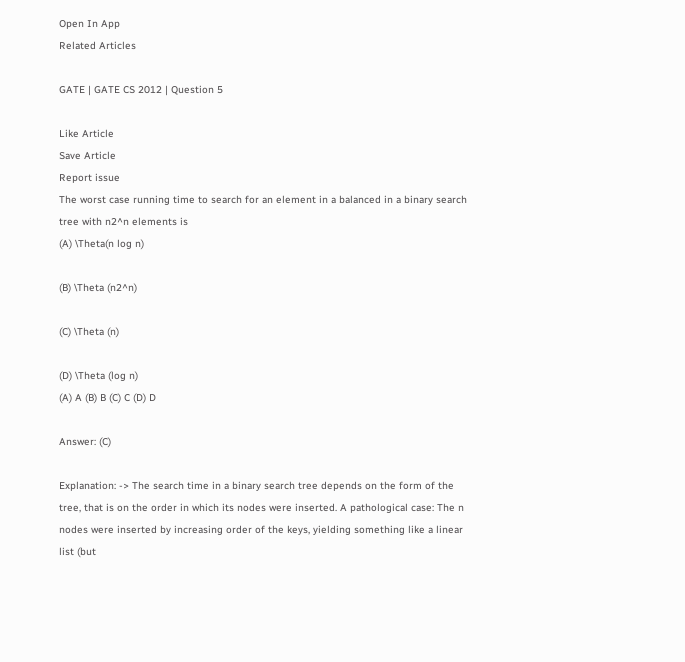Open In App
Related Articles

GATE | GATE CS 2012 | Question 5

Like Article
Save Article
Report issue
The worst case running time to search for an element in a balanced in a binary search tree with n2^n elements is
(A) \Theta(n log n)

(B) \Theta (n2^n)

(C) \Theta (n)

(D) \Theta (log n)
(A) A (B) B (C) C (D) D

Answer: (C)

Explanation: -> The search time in a binary search tree depends on the form of the tree, that is on the order in which its nodes were inserted. A pathological case: The n nodes were inserted by increasing order of the keys, yielding something like a linear list (but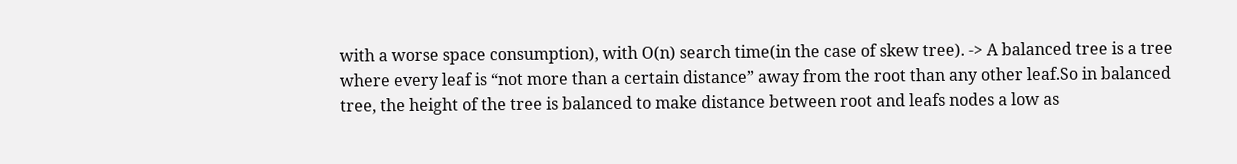with a worse space consumption), with O(n) search time(in the case of skew tree). -> A balanced tree is a tree where every leaf is “not more than a certain distance” away from the root than any other leaf.So in balanced tree, the height of the tree is balanced to make distance between root and leafs nodes a low as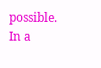possible. In a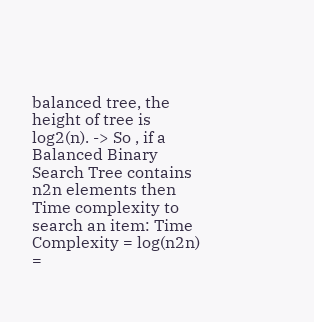balanced tree, the height of tree is log2(n). -> So , if a Balanced Binary Search Tree contains n2n elements then Time complexity to search an item: Time Complexity = log(n2n) =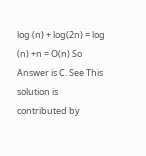log (n) + log(2n) = log (n) +n = O(n) So Answer is C. See This solution is contributed by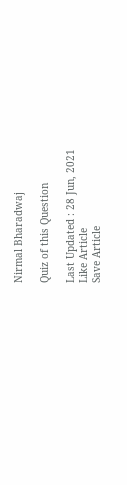Nirmal Bharadwaj

Quiz of this Question

Last Updated : 28 Jun, 2021
Like Article
Save Article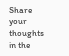Share your thoughts in the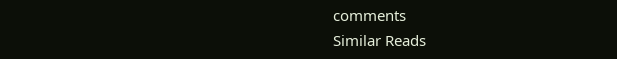comments
Similar Reads